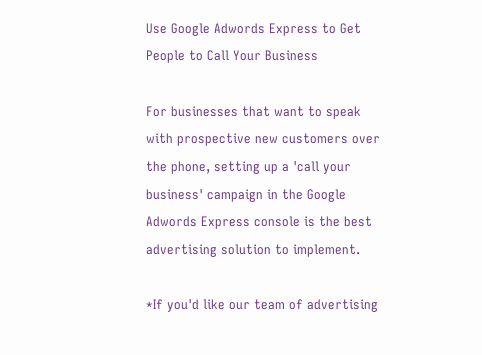Use Google Adwords Express to Get People to Call Your Business

For businesses that want to speak with prospective new customers over the phone, setting up a 'call your business' campaign in the Google Adwords Express console is the best advertising solution to implement.

*If you'd like our team of advertising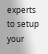experts to setup your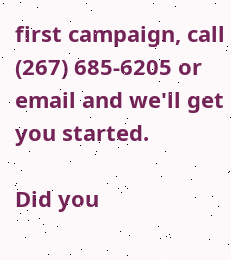first campaign, call (267) 685-6205 or email and we'll get you started.

Did you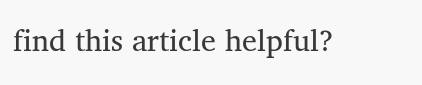find this article helpful?